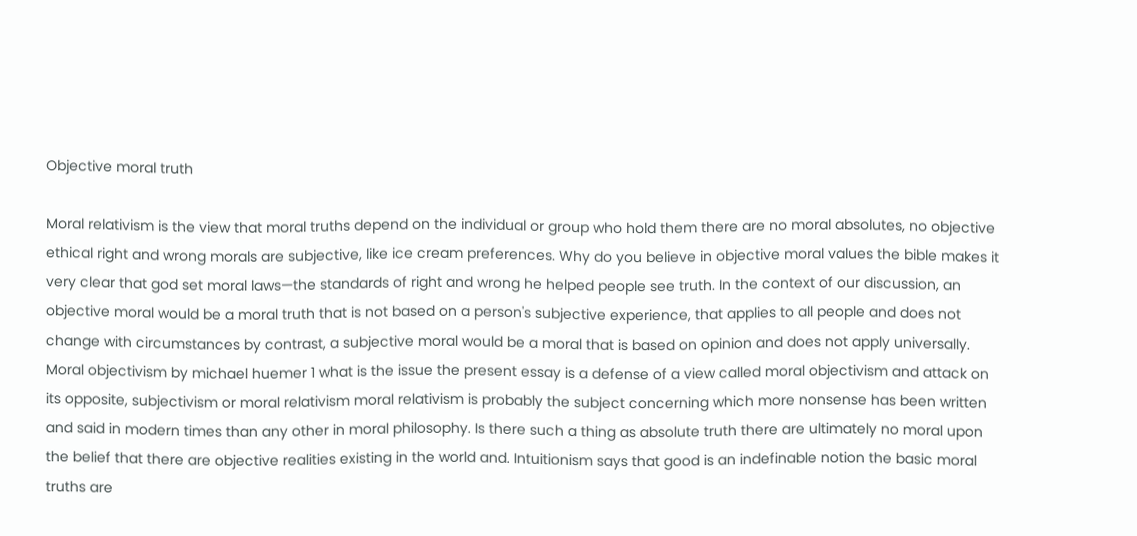Objective moral truth

Moral relativism is the view that moral truths depend on the individual or group who hold them there are no moral absolutes, no objective ethical right and wrong morals are subjective, like ice cream preferences. Why do you believe in objective moral values the bible makes it very clear that god set moral laws—the standards of right and wrong he helped people see truth. In the context of our discussion, an objective moral would be a moral truth that is not based on a person's subjective experience, that applies to all people and does not change with circumstances by contrast, a subjective moral would be a moral that is based on opinion and does not apply universally. Moral objectivism by michael huemer 1 what is the issue the present essay is a defense of a view called moral objectivism and attack on its opposite, subjectivism or moral relativism moral relativism is probably the subject concerning which more nonsense has been written and said in modern times than any other in moral philosophy. Is there such a thing as absolute truth there are ultimately no moral upon the belief that there are objective realities existing in the world and. Intuitionism says that good is an indefinable notion the basic moral truths are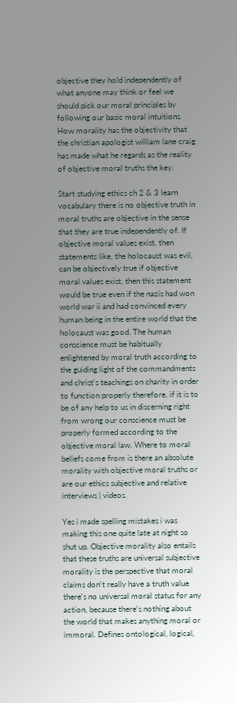objective they hold independently of what anyone may think or feel we should pick our moral principles by following our basic moral intuitions. How morality has the objectivity that the christian apologist william lane craig has made what he regards as the reality of objective moral truths the key.

Start studying ethics ch 2 & 3 learn vocabulary there is no objective truth in moral truths are objective in the sense that they are true independently of. If objective moral values exist, then statements like, the holocaust was evil, can be objectively true if objective moral values exist, then this statement would be true even if the nazis had won world war ii and had convinced every human being in the entire world that the holocaust was good. The human conscience must be habitually enlightened by moral truth according to the guiding light of the commandments and christ's teachings on charity in order to function properly therefore, if it is to be of any help to us in discerning right from wrong our conscience must be properly formed according to the objective moral law. Where to moral beliefs come from is there an absolute morality with objective moral truths or are our ethics subjective and relative interviews | videos.

Yes i made spelling mistakes i was making this one quite late at night so shut up. Objective morality also entails that these truths are universal subjective morality is the perspective that moral claims don't really have a truth value there's no universal moral status for any action, because there's nothing about the world that makes anything moral or immoral. Defines ontological, logical,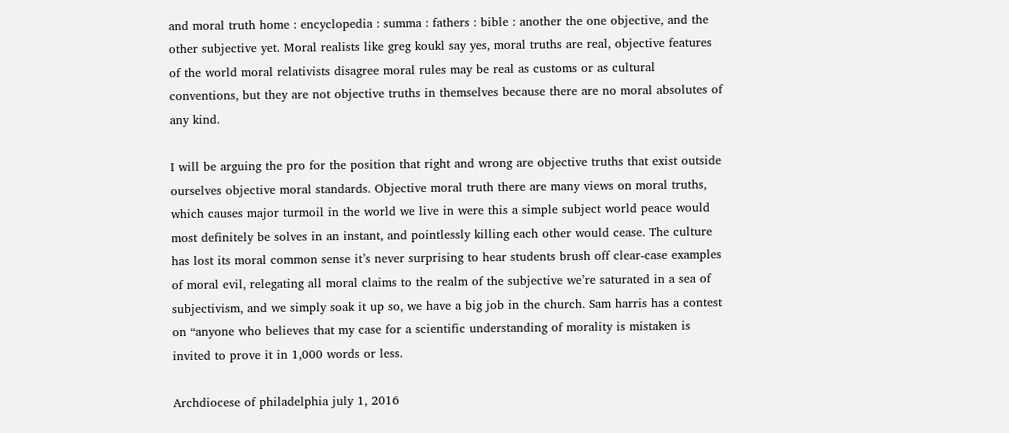and moral truth home : encyclopedia : summa : fathers : bible : another the one objective, and the other subjective yet. Moral realists like greg koukl say yes, moral truths are real, objective features of the world moral relativists disagree moral rules may be real as customs or as cultural conventions, but they are not objective truths in themselves because there are no moral absolutes of any kind.

I will be arguing the pro for the position that right and wrong are objective truths that exist outside ourselves objective moral standards. Objective moral truth there are many views on moral truths, which causes major turmoil in the world we live in were this a simple subject world peace would most definitely be solves in an instant, and pointlessly killing each other would cease. The culture has lost its moral common sense it’s never surprising to hear students brush off clear-case examples of moral evil, relegating all moral claims to the realm of the subjective we’re saturated in a sea of subjectivism, and we simply soak it up so, we have a big job in the church. Sam harris has a contest on “anyone who believes that my case for a scientific understanding of morality is mistaken is invited to prove it in 1,000 words or less.

Archdiocese of philadelphia july 1, 2016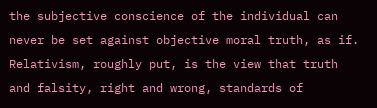the subjective conscience of the individual can never be set against objective moral truth, as if. Relativism, roughly put, is the view that truth and falsity, right and wrong, standards of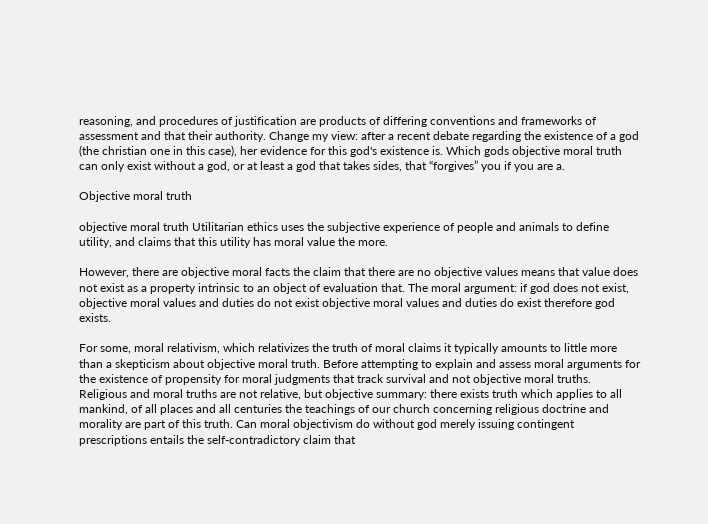reasoning, and procedures of justification are products of differing conventions and frameworks of assessment and that their authority. Change my view: after a recent debate regarding the existence of a god (the christian one in this case), her evidence for this god's existence is. Which gods objective moral truth can only exist without a god, or at least a god that takes sides, that “forgives” you if you are a.

Objective moral truth

objective moral truth Utilitarian ethics uses the subjective experience of people and animals to define utility, and claims that this utility has moral value the more.

However, there are objective moral facts the claim that there are no objective values means that value does not exist as a property intrinsic to an object of evaluation that. The moral argument: if god does not exist, objective moral values and duties do not exist objective moral values and duties do exist therefore god exists.

For some, moral relativism, which relativizes the truth of moral claims it typically amounts to little more than a skepticism about objective moral truth. Before attempting to explain and assess moral arguments for the existence of propensity for moral judgments that track survival and not objective moral truths. Religious and moral truths are not relative, but objective summary: there exists truth which applies to all mankind, of all places and all centuries the teachings of our church concerning religious doctrine and morality are part of this truth. Can moral objectivism do without god merely issuing contingent prescriptions entails the self-contradictory claim that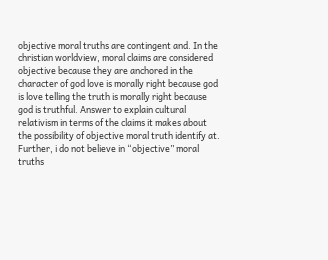objective moral truths are contingent and. In the christian worldview, moral claims are considered objective because they are anchored in the character of god love is morally right because god is love telling the truth is morally right because god is truthful. Answer to explain cultural relativism in terms of the claims it makes about the possibility of objective moral truth identify at. Further, i do not believe in “objective” moral truths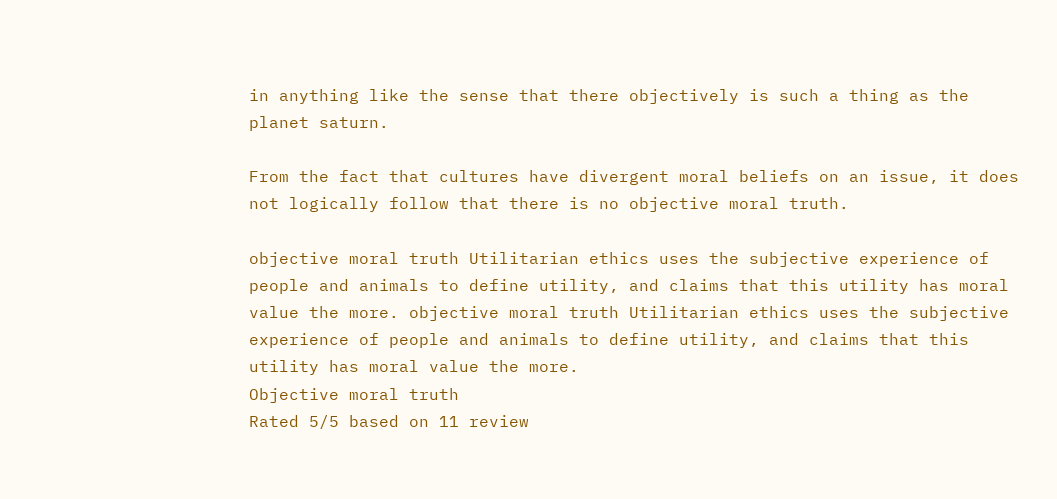in anything like the sense that there objectively is such a thing as the planet saturn.

From the fact that cultures have divergent moral beliefs on an issue, it does not logically follow that there is no objective moral truth.

objective moral truth Utilitarian ethics uses the subjective experience of people and animals to define utility, and claims that this utility has moral value the more. objective moral truth Utilitarian ethics uses the subjective experience of people and animals to define utility, and claims that this utility has moral value the more.
Objective moral truth
Rated 5/5 based on 11 review